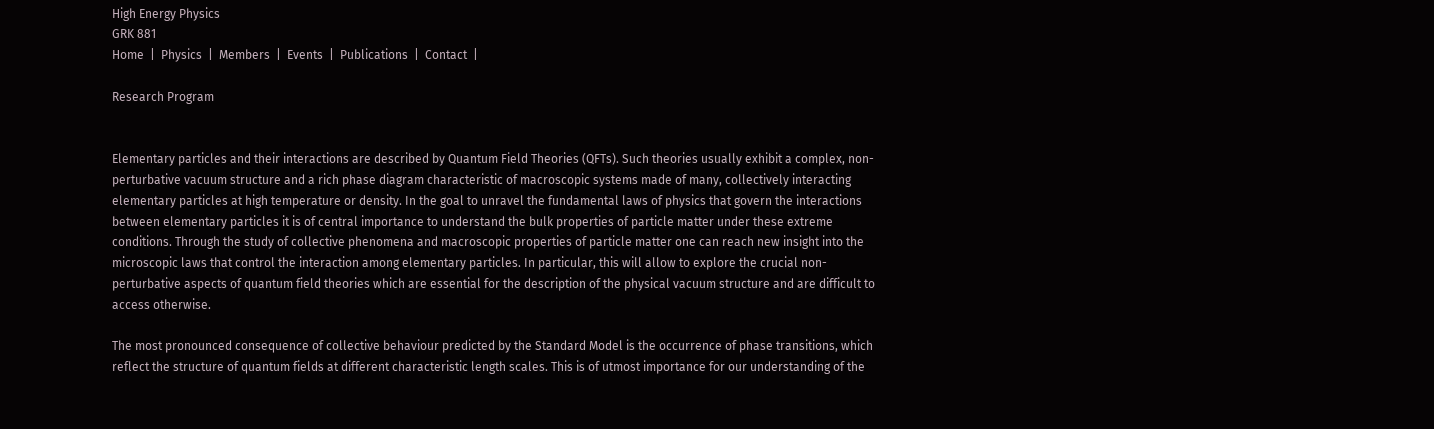High Energy Physics
GRK 881
Home  |  Physics  |  Members  |  Events  |  Publications  |  Contact  |

Research Program


Elementary particles and their interactions are described by Quantum Field Theories (QFTs). Such theories usually exhibit a complex, non-perturbative vacuum structure and a rich phase diagram characteristic of macroscopic systems made of many, collectively interacting elementary particles at high temperature or density. In the goal to unravel the fundamental laws of physics that govern the interactions between elementary particles it is of central importance to understand the bulk properties of particle matter under these extreme conditions. Through the study of collective phenomena and macroscopic properties of particle matter one can reach new insight into the microscopic laws that control the interaction among elementary particles. In particular, this will allow to explore the crucial non-perturbative aspects of quantum field theories which are essential for the description of the physical vacuum structure and are difficult to access otherwise.

The most pronounced consequence of collective behaviour predicted by the Standard Model is the occurrence of phase transitions, which reflect the structure of quantum fields at different characteristic length scales. This is of utmost importance for our understanding of the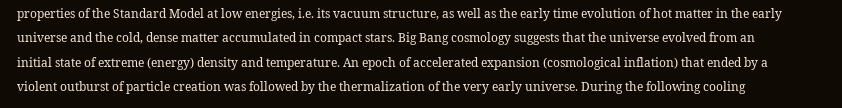properties of the Standard Model at low energies, i.e. its vacuum structure, as well as the early time evolution of hot matter in the early universe and the cold, dense matter accumulated in compact stars. Big Bang cosmology suggests that the universe evolved from an initial state of extreme (energy) density and temperature. An epoch of accelerated expansion (cosmological inflation) that ended by a violent outburst of particle creation was followed by the thermalization of the very early universe. During the following cooling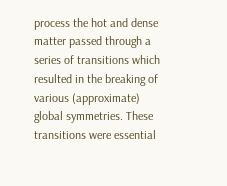process the hot and dense matter passed through a series of transitions which resulted in the breaking of various (approximate) global symmetries. These transitions were essential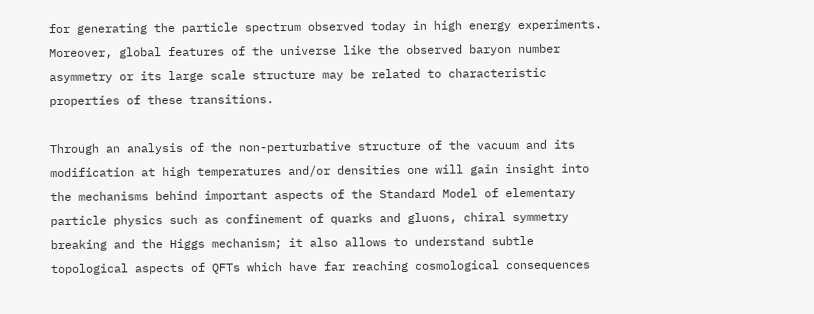for generating the particle spectrum observed today in high energy experiments. Moreover, global features of the universe like the observed baryon number asymmetry or its large scale structure may be related to characteristic properties of these transitions.

Through an analysis of the non-perturbative structure of the vacuum and its modification at high temperatures and/or densities one will gain insight into the mechanisms behind important aspects of the Standard Model of elementary particle physics such as confinement of quarks and gluons, chiral symmetry breaking and the Higgs mechanism; it also allows to understand subtle topological aspects of QFTs which have far reaching cosmological consequences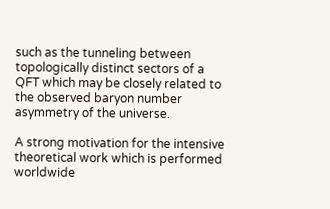such as the tunneling between topologically distinct sectors of a QFT which may be closely related to the observed baryon number asymmetry of the universe.

A strong motivation for the intensive theoretical work which is performed worldwide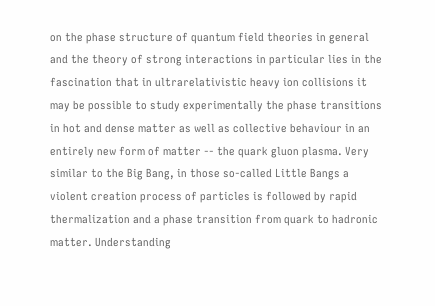on the phase structure of quantum field theories in general and the theory of strong interactions in particular lies in the fascination that in ultrarelativistic heavy ion collisions it may be possible to study experimentally the phase transitions in hot and dense matter as well as collective behaviour in an entirely new form of matter -- the quark gluon plasma. Very similar to the Big Bang, in those so-called Little Bangs a violent creation process of particles is followed by rapid thermalization and a phase transition from quark to hadronic matter. Understanding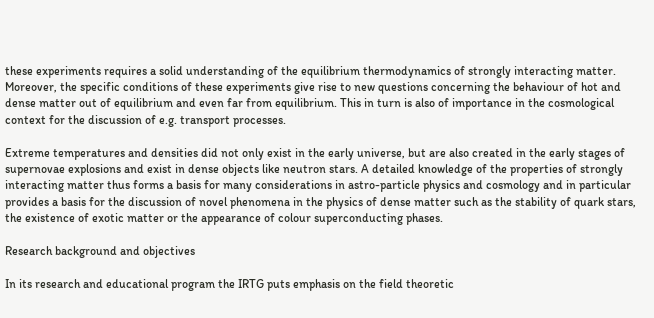these experiments requires a solid understanding of the equilibrium thermodynamics of strongly interacting matter. Moreover, the specific conditions of these experiments give rise to new questions concerning the behaviour of hot and dense matter out of equilibrium and even far from equilibrium. This in turn is also of importance in the cosmological context for the discussion of e.g. transport processes.

Extreme temperatures and densities did not only exist in the early universe, but are also created in the early stages of supernovae explosions and exist in dense objects like neutron stars. A detailed knowledge of the properties of strongly interacting matter thus forms a basis for many considerations in astro-particle physics and cosmology and in particular provides a basis for the discussion of novel phenomena in the physics of dense matter such as the stability of quark stars, the existence of exotic matter or the appearance of colour superconducting phases.

Research background and objectives

In its research and educational program the IRTG puts emphasis on the field theoretic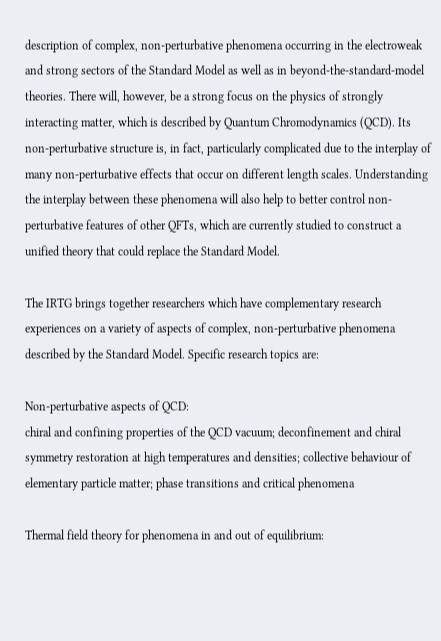description of complex, non-perturbative phenomena occurring in the electroweak and strong sectors of the Standard Model as well as in beyond-the-standard-model theories. There will, however, be a strong focus on the physics of strongly interacting matter, which is described by Quantum Chromodynamics (QCD). Its non-perturbative structure is, in fact, particularly complicated due to the interplay of many non-perturbative effects that occur on different length scales. Understanding the interplay between these phenomena will also help to better control non-perturbative features of other QFTs, which are currently studied to construct a unified theory that could replace the Standard Model.

The IRTG brings together researchers which have complementary research experiences on a variety of aspects of complex, non-perturbative phenomena described by the Standard Model. Specific research topics are:

Non-perturbative aspects of QCD:
chiral and confining properties of the QCD vacuum; deconfinement and chiral symmetry restoration at high temperatures and densities; collective behaviour of elementary particle matter; phase transitions and critical phenomena

Thermal field theory for phenomena in and out of equilibrium: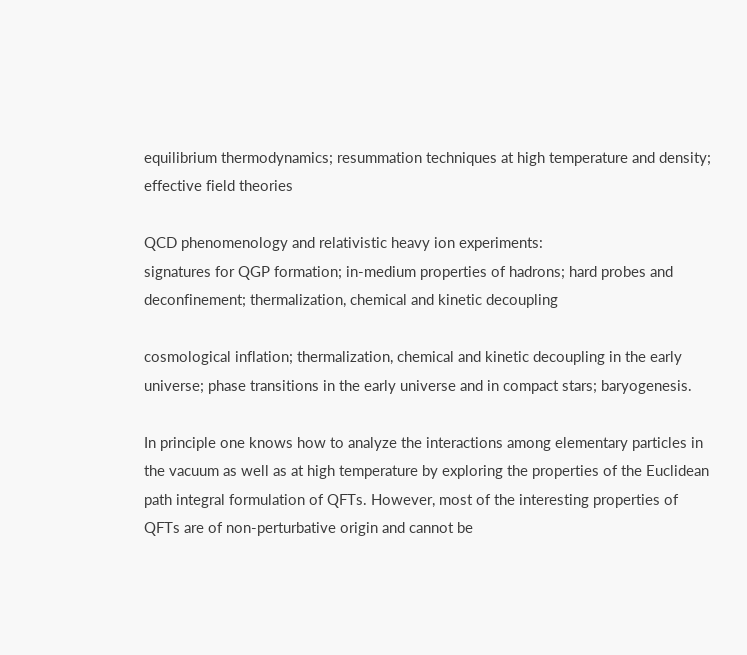equilibrium thermodynamics; resummation techniques at high temperature and density; effective field theories

QCD phenomenology and relativistic heavy ion experiments:
signatures for QGP formation; in-medium properties of hadrons; hard probes and deconfinement; thermalization, chemical and kinetic decoupling

cosmological inflation; thermalization, chemical and kinetic decoupling in the early universe; phase transitions in the early universe and in compact stars; baryogenesis.

In principle one knows how to analyze the interactions among elementary particles in the vacuum as well as at high temperature by exploring the properties of the Euclidean path integral formulation of QFTs. However, most of the interesting properties of QFTs are of non-perturbative origin and cannot be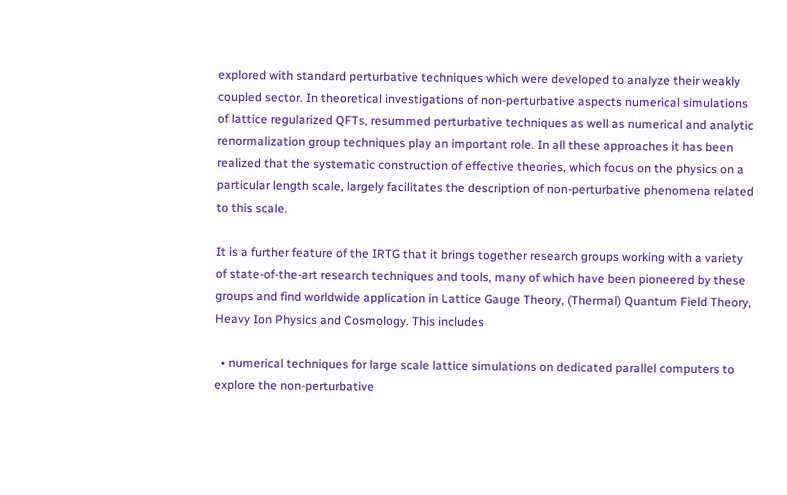explored with standard perturbative techniques which were developed to analyze their weakly coupled sector. In theoretical investigations of non-perturbative aspects numerical simulations of lattice regularized QFTs, resummed perturbative techniques as well as numerical and analytic renormalization group techniques play an important role. In all these approaches it has been realized that the systematic construction of effective theories, which focus on the physics on a particular length scale, largely facilitates the description of non-perturbative phenomena related to this scale.

It is a further feature of the IRTG that it brings together research groups working with a variety of state-of-the-art research techniques and tools, many of which have been pioneered by these groups and find worldwide application in Lattice Gauge Theory, (Thermal) Quantum Field Theory, Heavy Ion Physics and Cosmology. This includes

  • numerical techniques for large scale lattice simulations on dedicated parallel computers to explore the non-perturbative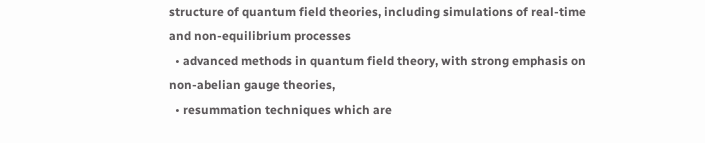structure of quantum field theories, including simulations of real-time and non-equilibrium processes
  • advanced methods in quantum field theory, with strong emphasis on non-abelian gauge theories,
  • resummation techniques which are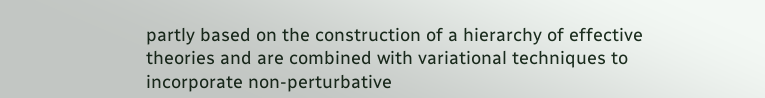partly based on the construction of a hierarchy of effective theories and are combined with variational techniques to incorporate non-perturbative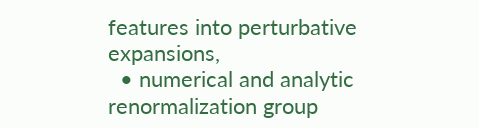features into perturbative expansions,
  • numerical and analytic renormalization group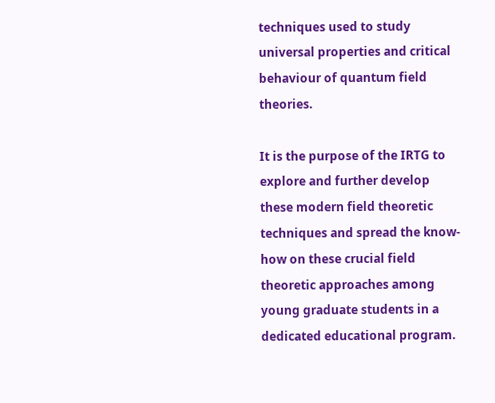techniques used to study universal properties and critical behaviour of quantum field theories.

It is the purpose of the IRTG to explore and further develop these modern field theoretic techniques and spread the know-how on these crucial field theoretic approaches among young graduate students in a dedicated educational program.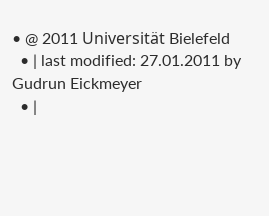• @ 2011 Universität Bielefeld
  • | last modified: 27.01.2011 by Gudrun Eickmeyer
  • |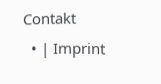Contakt
  • | Imprint